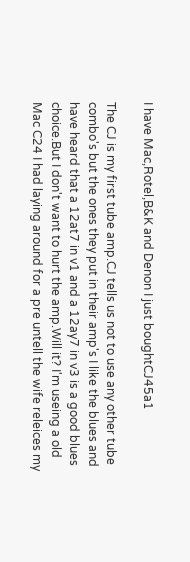I have Mac,Rotel,B&K and Denon I just boughtCJ45a1

The CJ is my first tube amp.CJ tells us not to use any other tube combo's but the ones they put in their amp's I like the blues and have heard that a 12at7 in v1 and a 12ay7 in v3 is a good blues choice.But I don't want to hurt the amp.Will it? I'm useing a old Mac C24 I had laying around for a pre untell the wife releices my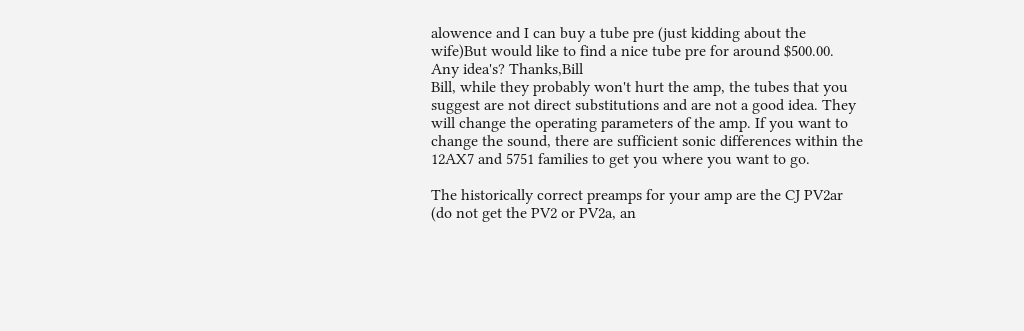alowence and I can buy a tube pre (just kidding about the wife)But would like to find a nice tube pre for around $500.00. Any idea's? Thanks,Bill
Bill, while they probably won't hurt the amp, the tubes that you suggest are not direct substitutions and are not a good idea. They will change the operating parameters of the amp. If you want to change the sound, there are sufficient sonic differences within the 12AX7 and 5751 families to get you where you want to go.

The historically correct preamps for your amp are the CJ PV2ar (do not get the PV2 or PV2a, an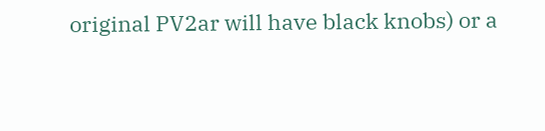original PV2ar will have black knobs) or a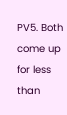PV5. Both come up for less than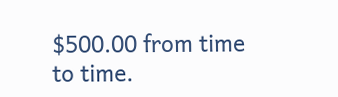$500.00 from time to time.